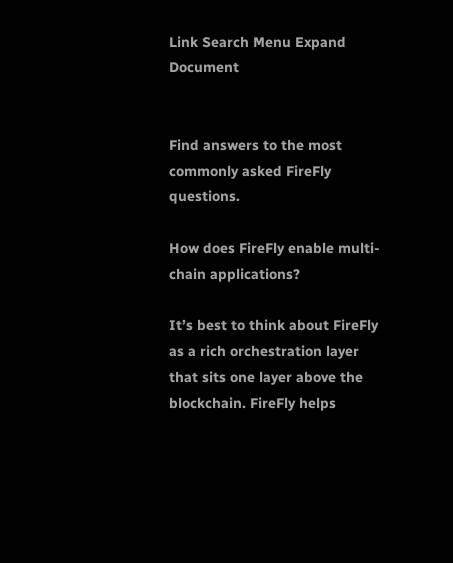Link Search Menu Expand Document


Find answers to the most commonly asked FireFly questions.

How does FireFly enable multi-chain applications?

It’s best to think about FireFly as a rich orchestration layer that sits one layer above the blockchain. FireFly helps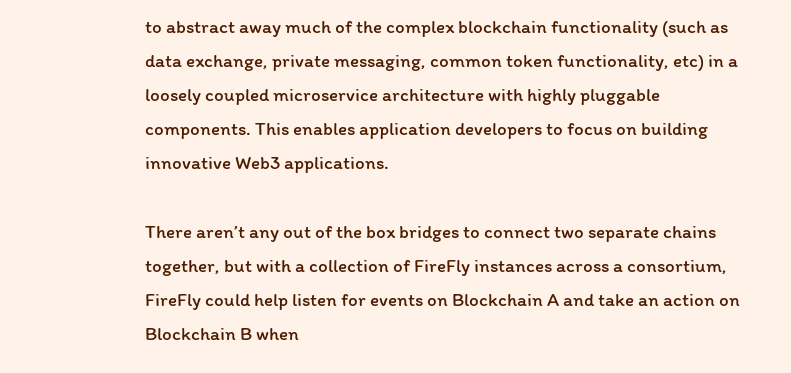to abstract away much of the complex blockchain functionality (such as data exchange, private messaging, common token functionality, etc) in a loosely coupled microservice architecture with highly pluggable components. This enables application developers to focus on building innovative Web3 applications.

There aren’t any out of the box bridges to connect two separate chains together, but with a collection of FireFly instances across a consortium, FireFly could help listen for events on Blockchain A and take an action on Blockchain B when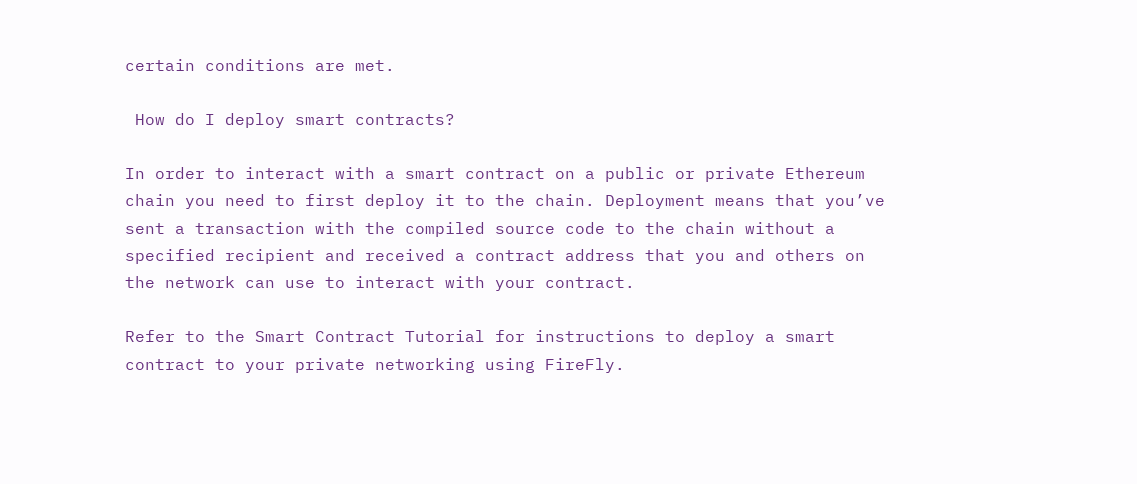certain conditions are met.

 How do I deploy smart contracts?

In order to interact with a smart contract on a public or private Ethereum chain you need to first deploy it to the chain. Deployment means that you’ve sent a transaction with the compiled source code to the chain without a specified recipient and received a contract address that you and others on the network can use to interact with your contract.

Refer to the Smart Contract Tutorial for instructions to deploy a smart contract to your private networking using FireFly.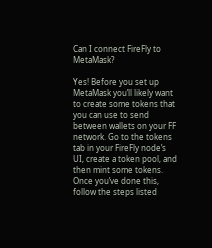Can I connect FireFly to MetaMask?

Yes! Before you set up MetaMask you’ll likely want to create some tokens that you can use to send between wallets on your FF network. Go to the tokens tab in your FireFly node’s UI, create a token pool, and then mint some tokens. Once you’ve done this, follow the steps listed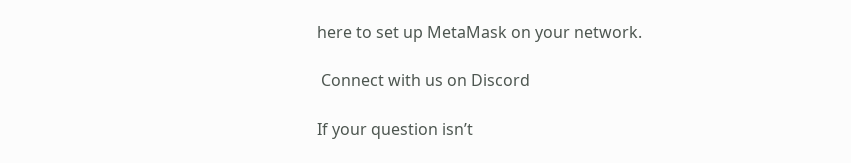here to set up MetaMask on your network.

 Connect with us on Discord

If your question isn’t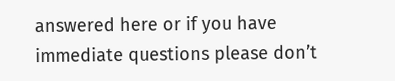answered here or if you have immediate questions please don’t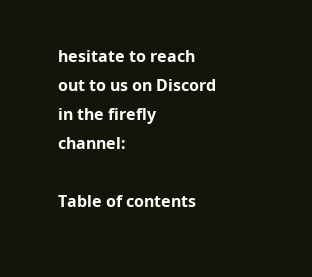hesitate to reach out to us on Discord in the firefly channel:

Table of contents